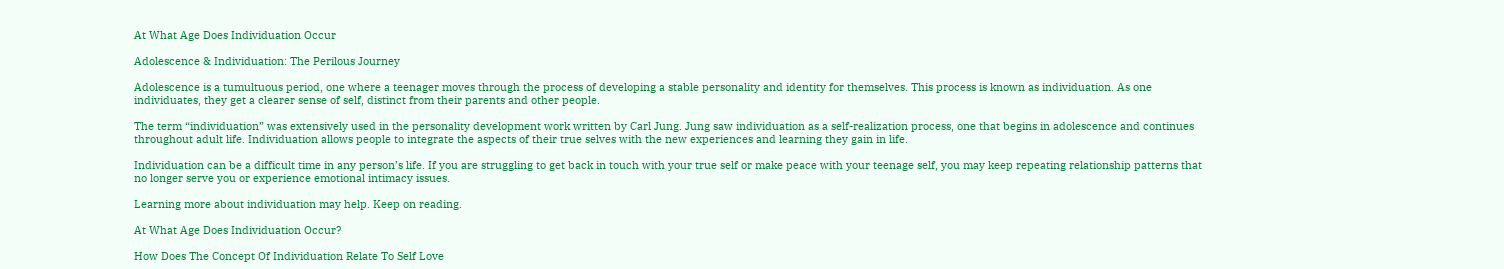At What Age Does Individuation Occur

Adolescence & Individuation: The Perilous Journey

Adolescence is a tumultuous period, one where a teenager moves through the process of developing a stable personality and identity for themselves. This process is known as individuation. As one individuates, they get a clearer sense of self, distinct from their parents and other people.

The term “individuation” was extensively used in the personality development work written by Carl Jung. Jung saw individuation as a self-realization process, one that begins in adolescence and continues throughout adult life. Individuation allows people to integrate the aspects of their true selves with the new experiences and learning they gain in life.

Individuation can be a difficult time in any person’s life. If you are struggling to get back in touch with your true self or make peace with your teenage self, you may keep repeating relationship patterns that no longer serve you or experience emotional intimacy issues.

Learning more about individuation may help. Keep on reading.

At What Age Does Individuation Occur?

How Does The Concept Of Individuation Relate To Self Love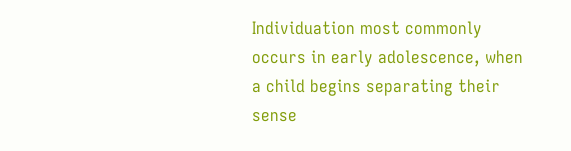Individuation most commonly occurs in early adolescence, when a child begins separating their sense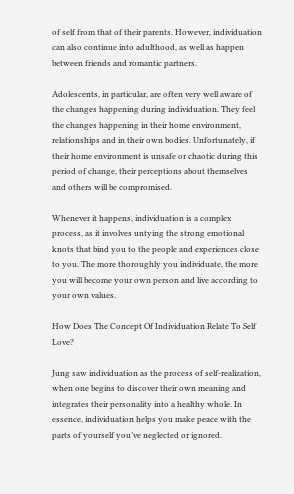of self from that of their parents. However, individuation can also continue into adulthood, as well as happen between friends and romantic partners.

Adolescents, in particular, are often very well aware of the changes happening during individuation. They feel the changes happening in their home environment, relationships and in their own bodies. Unfortunately, if their home environment is unsafe or chaotic during this period of change, their perceptions about themselves and others will be compromised.

Whenever it happens, individuation is a complex process, as it involves untying the strong emotional knots that bind you to the people and experiences close to you. The more thoroughly you individuate, the more you will become your own person and live according to your own values.

How Does The Concept Of Individuation Relate To Self Love?

Jung saw individuation as the process of self-realization, when one begins to discover their own meaning and integrates their personality into a healthy whole. In essence, individuation helps you make peace with the parts of yourself you’ve neglected or ignored.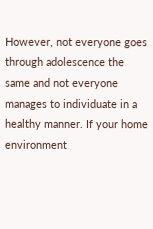However, not everyone goes through adolescence the same and not everyone manages to individuate in a healthy manner. If your home environment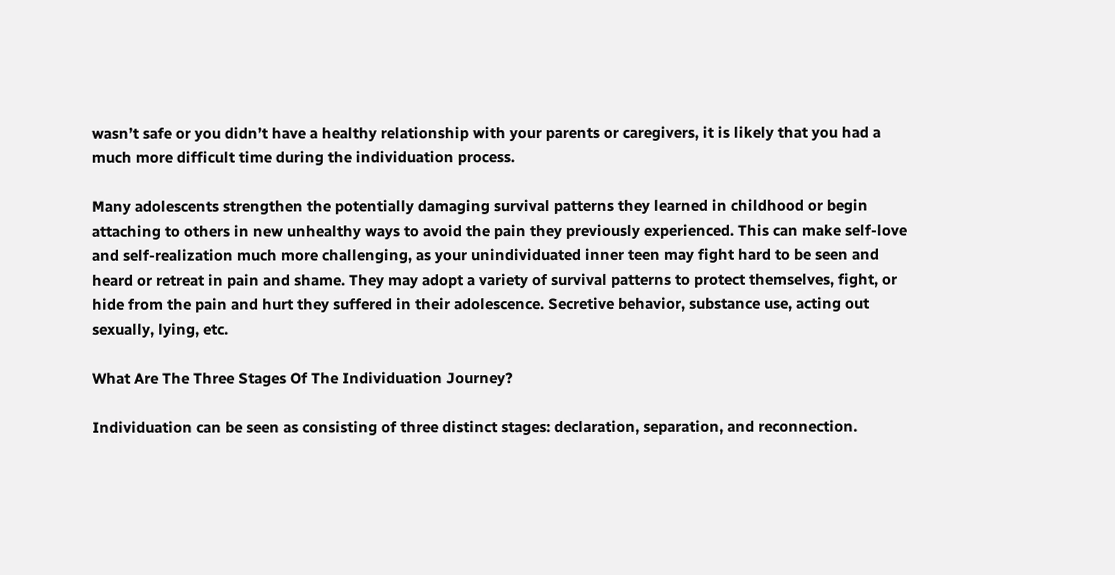wasn’t safe or you didn’t have a healthy relationship with your parents or caregivers, it is likely that you had a much more difficult time during the individuation process.

Many adolescents strengthen the potentially damaging survival patterns they learned in childhood or begin attaching to others in new unhealthy ways to avoid the pain they previously experienced. This can make self-love and self-realization much more challenging, as your unindividuated inner teen may fight hard to be seen and heard or retreat in pain and shame. They may adopt a variety of survival patterns to protect themselves, fight, or hide from the pain and hurt they suffered in their adolescence. Secretive behavior, substance use, acting out sexually, lying, etc.

What Are The Three Stages Of The Individuation Journey?

Individuation can be seen as consisting of three distinct stages: declaration, separation, and reconnection.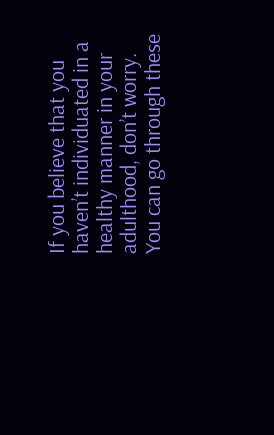If you believe that you haven’t individuated in a healthy manner in your adulthood, don’t worry. You can go through these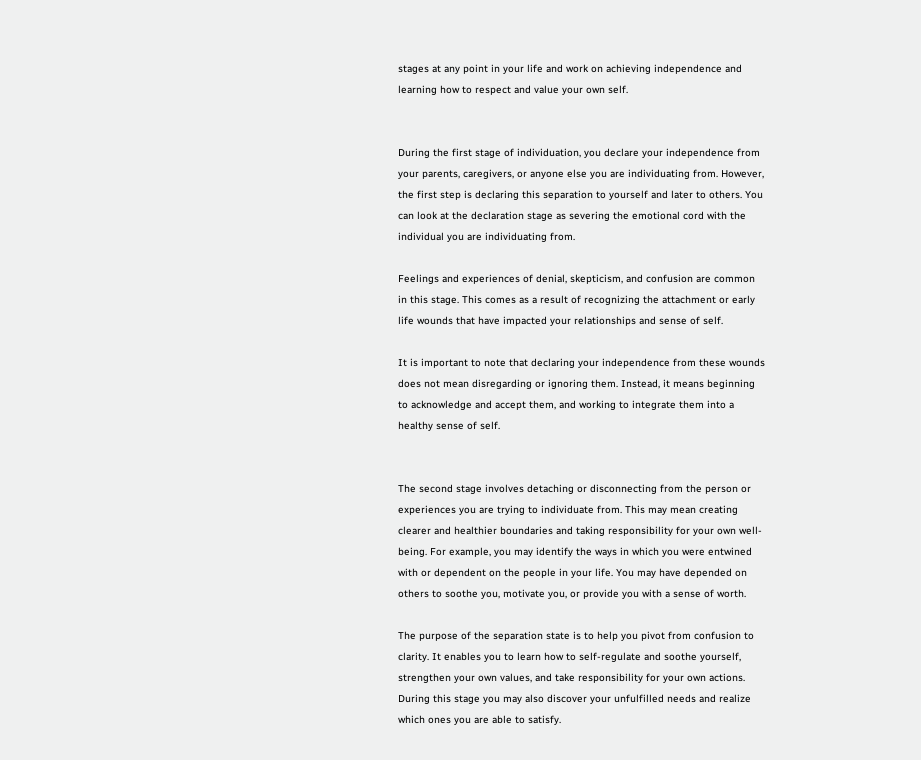stages at any point in your life and work on achieving independence and learning how to respect and value your own self.


During the first stage of individuation, you declare your independence from your parents, caregivers, or anyone else you are individuating from. However, the first step is declaring this separation to yourself and later to others. You can look at the declaration stage as severing the emotional cord with the individual you are individuating from.

Feelings and experiences of denial, skepticism, and confusion are common in this stage. This comes as a result of recognizing the attachment or early life wounds that have impacted your relationships and sense of self.

It is important to note that declaring your independence from these wounds does not mean disregarding or ignoring them. Instead, it means beginning to acknowledge and accept them, and working to integrate them into a healthy sense of self.


The second stage involves detaching or disconnecting from the person or experiences you are trying to individuate from. This may mean creating clearer and healthier boundaries and taking responsibility for your own well-being. For example, you may identify the ways in which you were entwined with or dependent on the people in your life. You may have depended on others to soothe you, motivate you, or provide you with a sense of worth.

The purpose of the separation state is to help you pivot from confusion to clarity. It enables you to learn how to self-regulate and soothe yourself, strengthen your own values, and take responsibility for your own actions. During this stage you may also discover your unfulfilled needs and realize which ones you are able to satisfy.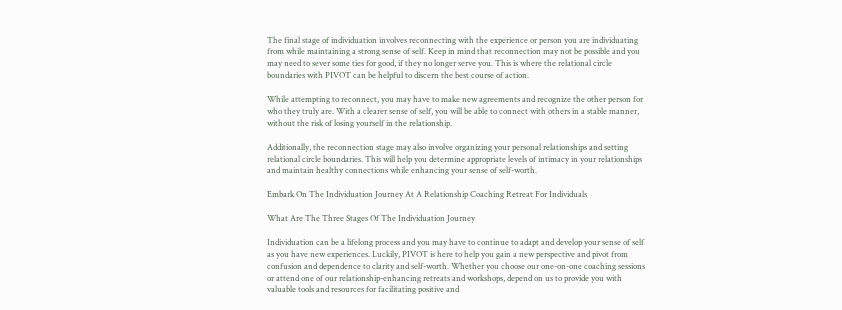The final stage of individuation involves reconnecting with the experience or person you are individuating from while maintaining a strong sense of self. Keep in mind that reconnection may not be possible and you may need to sever some ties for good, if they no longer serve you. This is where the relational circle boundaries with PIVOT can be helpful to discern the best course of action.

While attempting to reconnect, you may have to make new agreements and recognize the other person for who they truly are. With a clearer sense of self, you will be able to connect with others in a stable manner, without the risk of losing yourself in the relationship.

Additionally, the reconnection stage may also involve organizing your personal relationships and setting relational circle boundaries. This will help you determine appropriate levels of intimacy in your relationships and maintain healthy connections while enhancing your sense of self-worth.

Embark On The Individuation Journey At A Relationship Coaching Retreat For Individuals

What Are The Three Stages Of The Individuation Journey

Individuation can be a lifelong process and you may have to continue to adapt and develop your sense of self as you have new experiences. Luckily, PIVOT is here to help you gain a new perspective and pivot from confusion and dependence to clarity and self-worth. Whether you choose our one-on-one coaching sessions or attend one of our relationship-enhancing retreats and workshops, depend on us to provide you with valuable tools and resources for facilitating positive and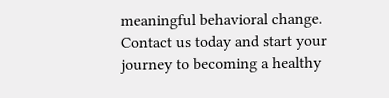meaningful behavioral change. Contact us today and start your journey to becoming a healthy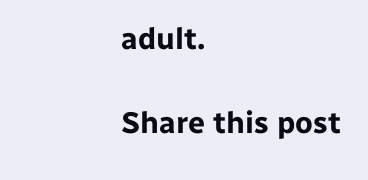adult.

Share this post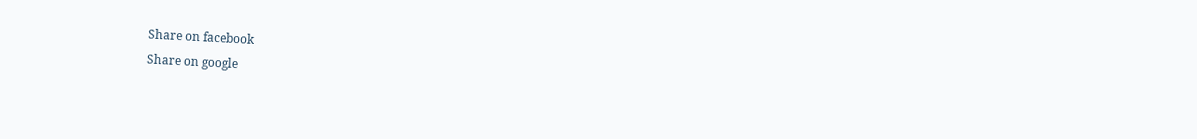Share on facebook
Share on google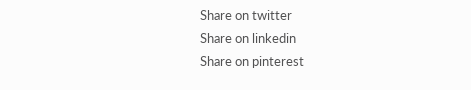Share on twitter
Share on linkedin
Share on pinterest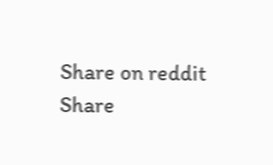Share on reddit
Share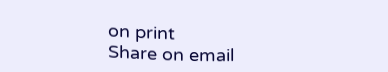on print
Share on email